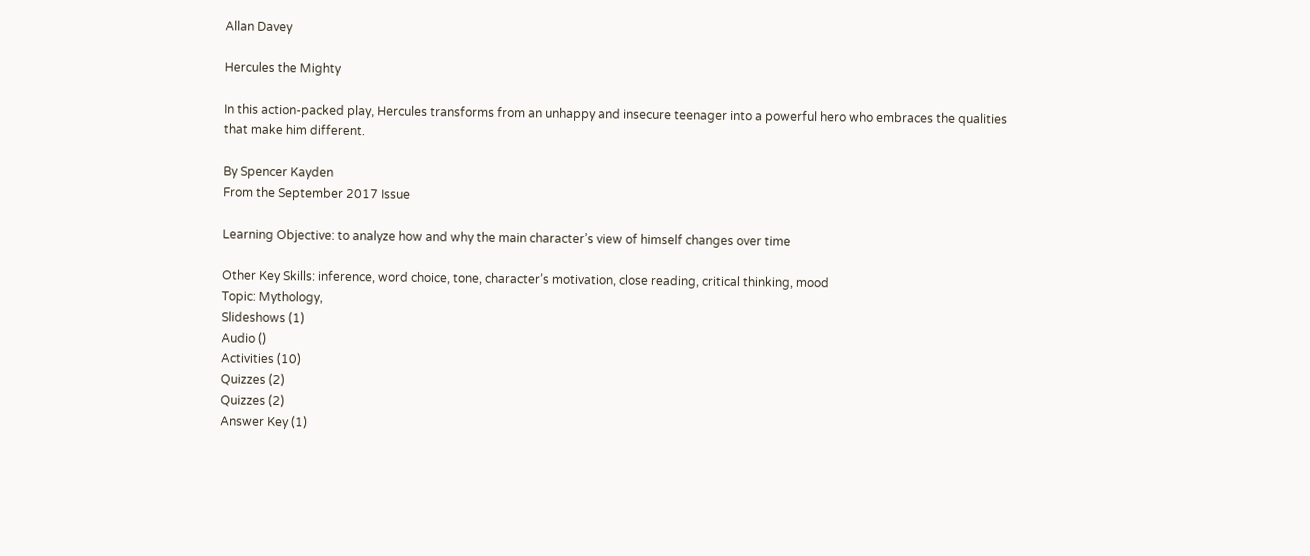Allan Davey

Hercules the Mighty

In this action-packed play, Hercules transforms from an unhappy and insecure teenager into a powerful hero who embraces the qualities that make him different.

By Spencer Kayden
From the September 2017 Issue

Learning Objective: to analyze how and why the main character’s view of himself changes over time

Other Key Skills: inference, word choice, tone, character’s motivation, close reading, critical thinking, mood
Topic: Mythology,
Slideshows (1)
Audio ()
Activities (10)
Quizzes (2)
Quizzes (2)
Answer Key (1)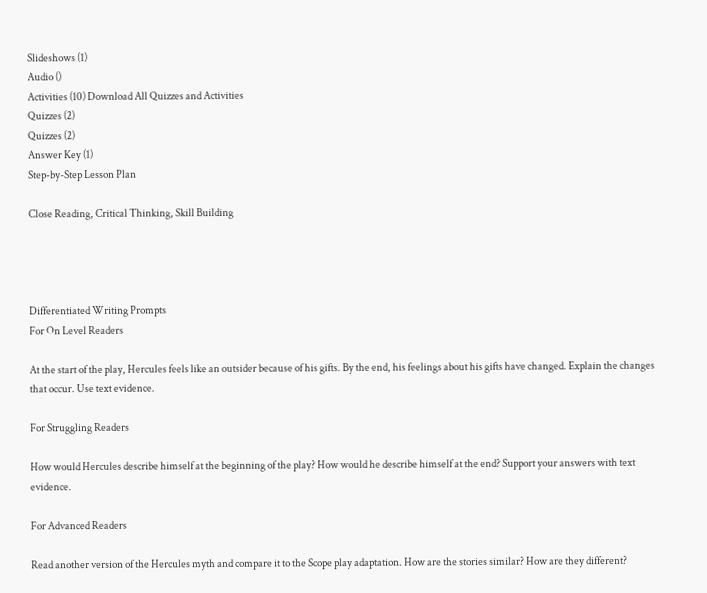Slideshows (1)
Audio ()
Activities (10) Download All Quizzes and Activities
Quizzes (2)
Quizzes (2)
Answer Key (1)
Step-by-Step Lesson Plan

Close Reading, Critical Thinking, Skill Building




Differentiated Writing Prompts
For On Level Readers

At the start of the play, Hercules feels like an outsider because of his gifts. By the end, his feelings about his gifts have changed. Explain the changes that occur. Use text evidence.

For Struggling Readers

How would Hercules describe himself at the beginning of the play? How would he describe himself at the end? Support your answers with text evidence.

For Advanced Readers

Read another version of the Hercules myth and compare it to the Scope play adaptation. How are the stories similar? How are they different?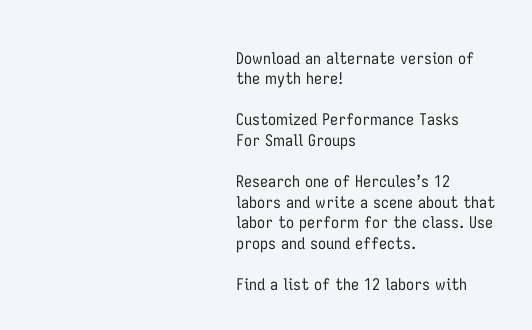Download an alternate version of the myth here!

Customized Performance Tasks
For Small Groups

Research one of Hercules’s 12 labors and write a scene about that labor to perform for the class. Use props and sound effects.

Find a list of the 12 labors with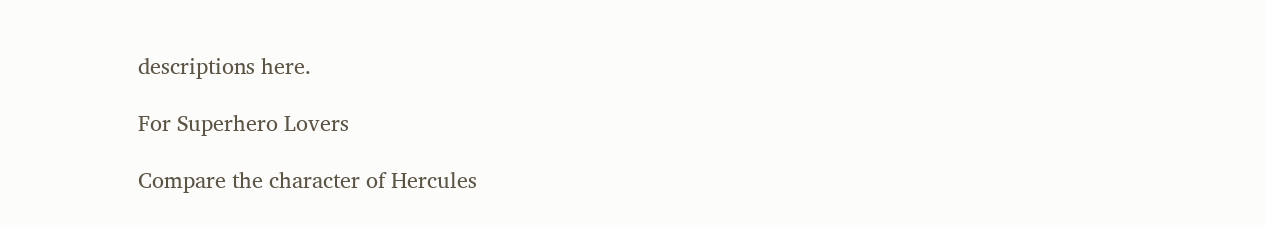descriptions here.

For Superhero Lovers

Compare the character of Hercules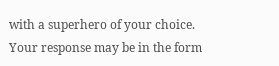with a superhero of your choice. Your response may be in the form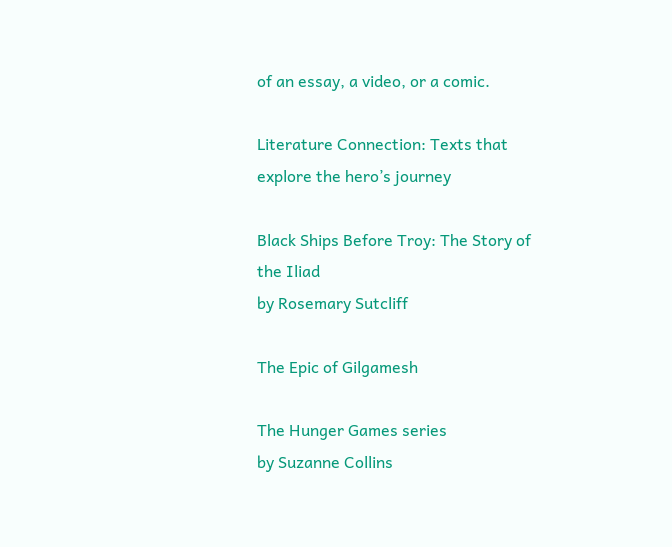of an essay, a video, or a comic.

Literature Connection: Texts that explore the hero’s journey

Black Ships Before Troy: The Story of the Iliad
by Rosemary Sutcliff

The Epic of Gilgamesh

The Hunger Games series
by Suzanne Collins